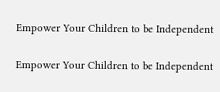Empower Your Children to be Independent

Empower Your Children to be Independent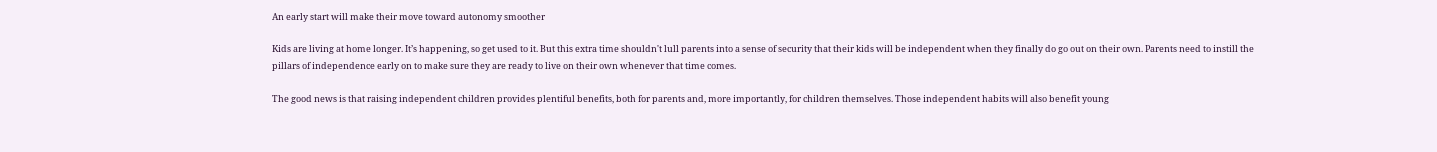An early start will make their move toward autonomy smoother

Kids are living at home longer. It’s happening, so get used to it. But this extra time shouldn't lull parents into a sense of security that their kids will be independent when they finally do go out on their own. Parents need to instill the pillars of independence early on to make sure they are ready to live on their own whenever that time comes.

The good news is that raising independent children provides plentiful benefits, both for parents and, more importantly, for children themselves. Those independent habits will also benefit young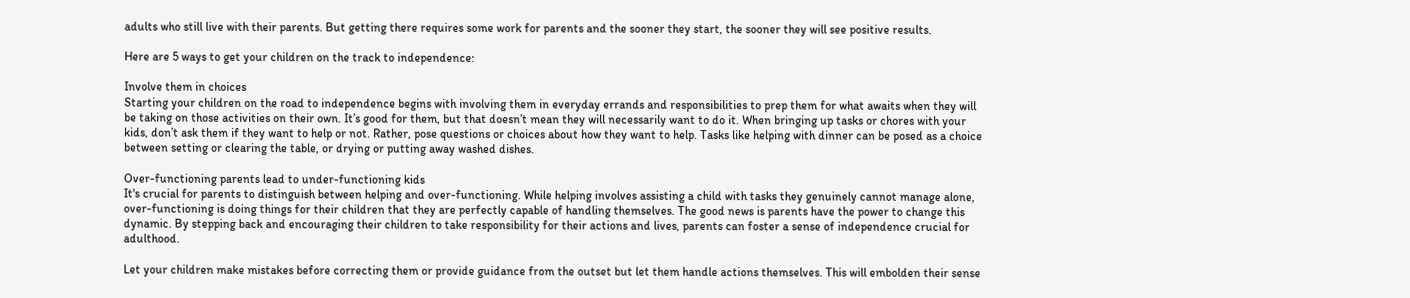adults who still live with their parents. But getting there requires some work for parents and the sooner they start, the sooner they will see positive results.

Here are 5 ways to get your children on the track to independence:

Involve them in choices
Starting your children on the road to independence begins with involving them in everyday errands and responsibilities to prep them for what awaits when they will be taking on those activities on their own. It’s good for them, but that doesn’t mean they will necessarily want to do it. When bringing up tasks or chores with your kids, don’t ask them if they want to help or not. Rather, pose questions or choices about how they want to help. Tasks like helping with dinner can be posed as a choice between setting or clearing the table, or drying or putting away washed dishes.

Over-functioning parents lead to under-functioning kids
It's crucial for parents to distinguish between helping and over-functioning. While helping involves assisting a child with tasks they genuinely cannot manage alone, over-functioning is doing things for their children that they are perfectly capable of handling themselves. The good news is parents have the power to change this dynamic. By stepping back and encouraging their children to take responsibility for their actions and lives, parents can foster a sense of independence crucial for adulthood.

Let your children make mistakes before correcting them or provide guidance from the outset but let them handle actions themselves. This will embolden their sense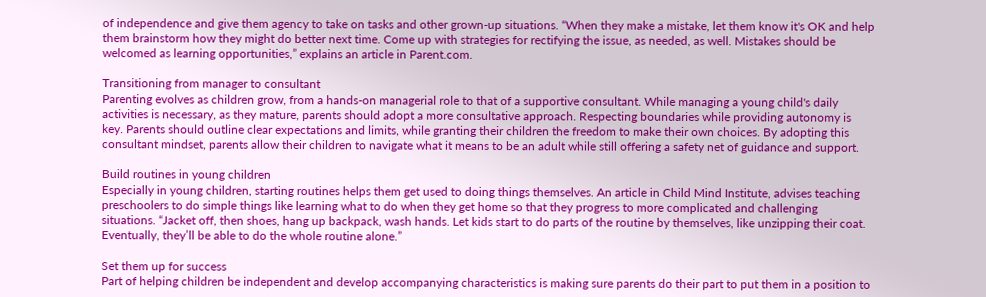of independence and give them agency to take on tasks and other grown-up situations. “When they make a mistake, let them know it's OK and help them brainstorm how they might do better next time. Come up with strategies for rectifying the issue, as needed, as well. Mistakes should be welcomed as learning opportunities,” explains an article in Parent.com.

Transitioning from manager to consultant
Parenting evolves as children grow, from a hands-on managerial role to that of a supportive consultant. While managing a young child's daily activities is necessary, as they mature, parents should adopt a more consultative approach. Respecting boundaries while providing autonomy is key. Parents should outline clear expectations and limits, while granting their children the freedom to make their own choices. By adopting this consultant mindset, parents allow their children to navigate what it means to be an adult while still offering a safety net of guidance and support.

Build routines in young children
Especially in young children, starting routines helps them get used to doing things themselves. An article in Child Mind Institute, advises teaching preschoolers to do simple things like learning what to do when they get home so that they progress to more complicated and challenging situations. “Jacket off, then shoes, hang up backpack, wash hands. Let kids start to do parts of the routine by themselves, like unzipping their coat. Eventually, they’ll be able to do the whole routine alone.”

Set them up for success
Part of helping children be independent and develop accompanying characteristics is making sure parents do their part to put them in a position to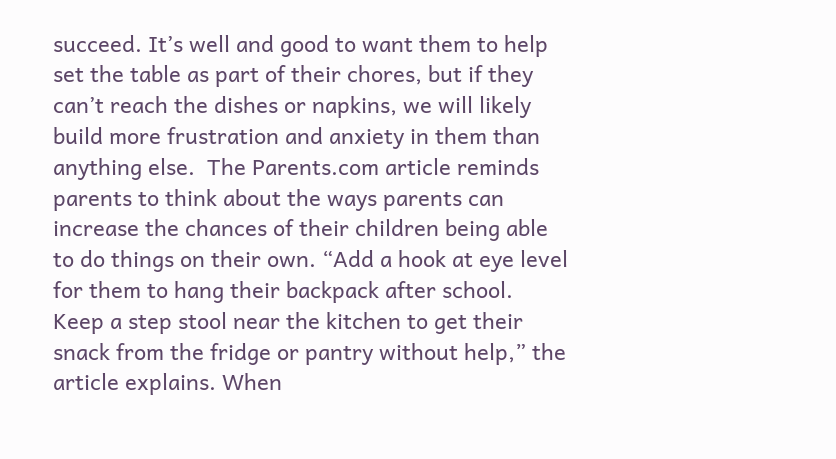succeed. It’s well and good to want them to help set the table as part of their chores, but if they can’t reach the dishes or napkins, we will likely build more frustration and anxiety in them than anything else.  The Parents.com article reminds parents to think about the ways parents can increase the chances of their children being able to do things on their own. “Add a hook at eye level for them to hang their backpack after school. Keep a step stool near the kitchen to get their snack from the fridge or pantry without help,” the article explains. When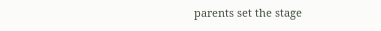parents set the stage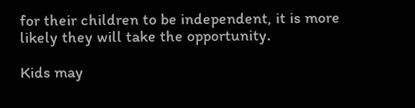for their children to be independent, it is more likely they will take the opportunity.

Kids may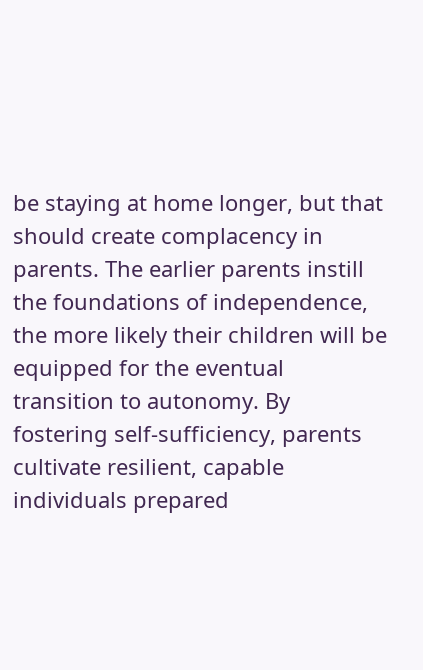be staying at home longer, but that should create complacency in parents. The earlier parents instill the foundations of independence, the more likely their children will be equipped for the eventual transition to autonomy. By fostering self-sufficiency, parents cultivate resilient, capable individuals prepared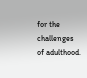for the challenges of adulthood.